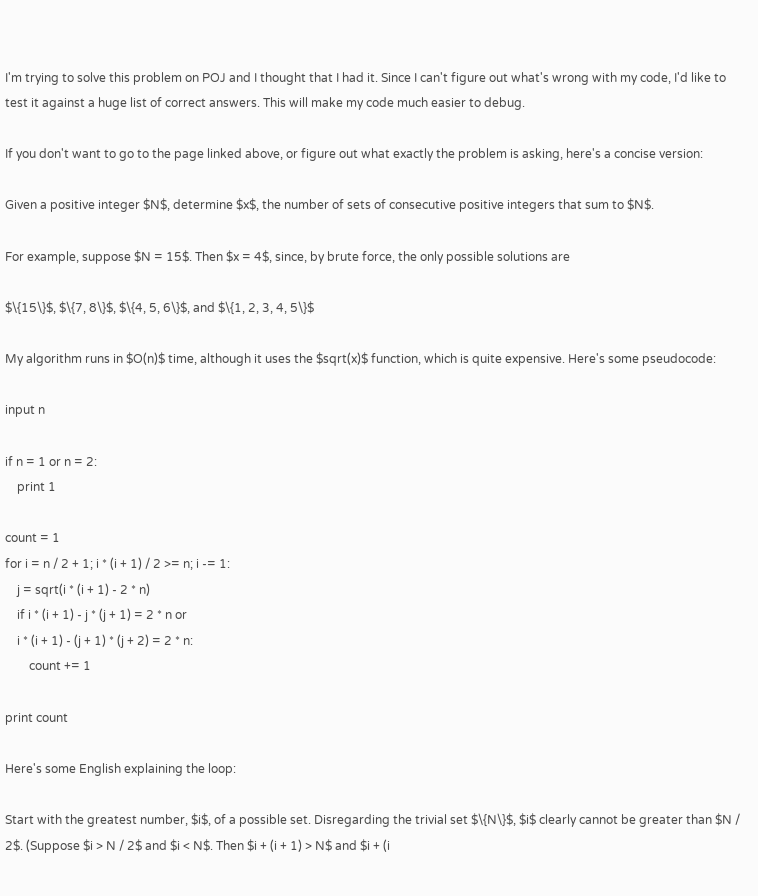I'm trying to solve this problem on POJ and I thought that I had it. Since I can't figure out what's wrong with my code, I'd like to test it against a huge list of correct answers. This will make my code much easier to debug.

If you don't want to go to the page linked above, or figure out what exactly the problem is asking, here's a concise version:

Given a positive integer $N$, determine $x$, the number of sets of consecutive positive integers that sum to $N$.

For example, suppose $N = 15$. Then $x = 4$, since, by brute force, the only possible solutions are

$\{15\}$, $\{7, 8\}$, $\{4, 5, 6\}$, and $\{1, 2, 3, 4, 5\}$

My algorithm runs in $O(n)$ time, although it uses the $sqrt(x)$ function, which is quite expensive. Here's some pseudocode:

input n

if n = 1 or n = 2:
    print 1

count = 1
for i = n / 2 + 1; i * (i + 1) / 2 >= n; i -= 1:
    j = sqrt(i * (i + 1) - 2 * n)
    if i * (i + 1) - j * (j + 1) = 2 * n or
    i * (i + 1) - (j + 1) * (j + 2) = 2 * n:
        count += 1

print count

Here's some English explaining the loop:

Start with the greatest number, $i$, of a possible set. Disregarding the trivial set $\{N\}$, $i$ clearly cannot be greater than $N / 2$. (Suppose $i > N / 2$ and $i < N$. Then $i + (i + 1) > N$ and $i + (i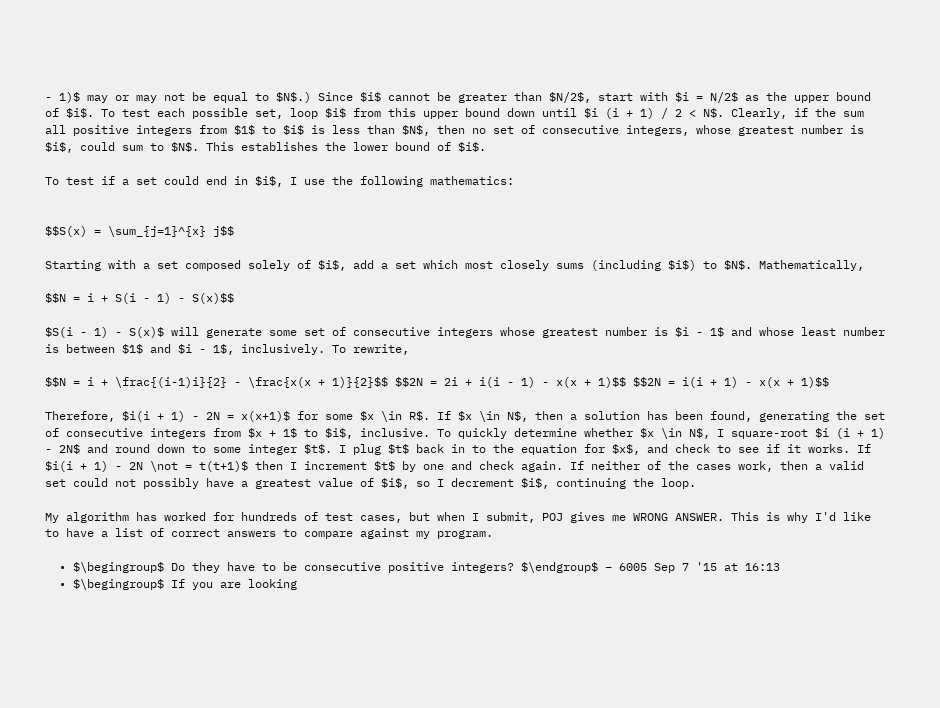- 1)$ may or may not be equal to $N$.) Since $i$ cannot be greater than $N/2$, start with $i = N/2$ as the upper bound of $i$. To test each possible set, loop $i$ from this upper bound down until $i (i + 1) / 2 < N$. Clearly, if the sum all positive integers from $1$ to $i$ is less than $N$, then no set of consecutive integers, whose greatest number is $i$, could sum to $N$. This establishes the lower bound of $i$.

To test if a set could end in $i$, I use the following mathematics:


$$S(x) = \sum_{j=1}^{x} j$$

Starting with a set composed solely of $i$, add a set which most closely sums (including $i$) to $N$. Mathematically,

$$N = i + S(i - 1) - S(x)$$

$S(i - 1) - S(x)$ will generate some set of consecutive integers whose greatest number is $i - 1$ and whose least number is between $1$ and $i - 1$, inclusively. To rewrite,

$$N = i + \frac{(i-1)i}{2} - \frac{x(x + 1)}{2}$$ $$2N = 2i + i(i - 1) - x(x + 1)$$ $$2N = i(i + 1) - x(x + 1)$$

Therefore, $i(i + 1) - 2N = x(x+1)$ for some $x \in R$. If $x \in N$, then a solution has been found, generating the set of consecutive integers from $x + 1$ to $i$, inclusive. To quickly determine whether $x \in N$, I square-root $i (i + 1) - 2N$ and round down to some integer $t$. I plug $t$ back in to the equation for $x$, and check to see if it works. If $i(i + 1) - 2N \not = t(t+1)$ then I increment $t$ by one and check again. If neither of the cases work, then a valid set could not possibly have a greatest value of $i$, so I decrement $i$, continuing the loop.

My algorithm has worked for hundreds of test cases, but when I submit, POJ gives me WRONG ANSWER. This is why I'd like to have a list of correct answers to compare against my program.

  • $\begingroup$ Do they have to be consecutive positive integers? $\endgroup$ – 6005 Sep 7 '15 at 16:13
  • $\begingroup$ If you are looking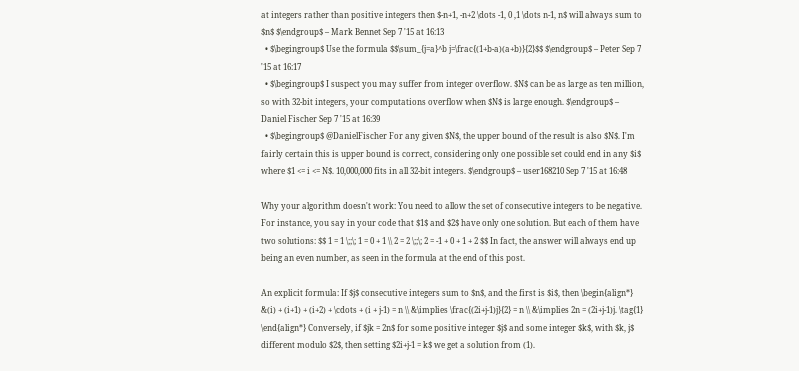at integers rather than positive integers then $-n+1, -n+2 \dots -1, 0 ,1 \dots n-1, n$ will always sum to $n$ $\endgroup$ – Mark Bennet Sep 7 '15 at 16:13
  • $\begingroup$ Use the formula $$\sum_{j=a}^b j=\frac{(1+b-a)(a+b)}{2}$$ $\endgroup$ – Peter Sep 7 '15 at 16:17
  • $\begingroup$ I suspect you may suffer from integer overflow. $N$ can be as large as ten million, so with 32-bit integers, your computations overflow when $N$ is large enough. $\endgroup$ – Daniel Fischer Sep 7 '15 at 16:39
  • $\begingroup$ @DanielFischer For any given $N$, the upper bound of the result is also $N$. I'm fairly certain this is upper bound is correct, considering only one possible set could end in any $i$ where $1 <= i <= N$. 10,000,000 fits in all 32-bit integers. $\endgroup$ – user168210 Sep 7 '15 at 16:48

Why your algorithm doesn't work: You need to allow the set of consecutive integers to be negative. For instance, you say in your code that $1$ and $2$ have only one solution. But each of them have two solutions: $$ 1 = 1 \;;\; 1 = 0 + 1 \\ 2 = 2 \;;\; 2 = -1 + 0 + 1 + 2 $$ In fact, the answer will always end up being an even number, as seen in the formula at the end of this post.

An explicit formula: If $j$ consecutive integers sum to $n$, and the first is $i$, then \begin{align*} &(i) + (i+1) + (i+2) + \cdots + (i + j-1) = n \\ &\implies \frac{(2i+j-1)j}{2} = n \\ &\implies 2n = (2i+j-1)j. \tag{1} \end{align*} Conversely, if $jk = 2n$ for some positive integer $j$ and some integer $k$, with $k, j$ different modulo $2$, then setting $2i+j-1 = k$ we get a solution from (1).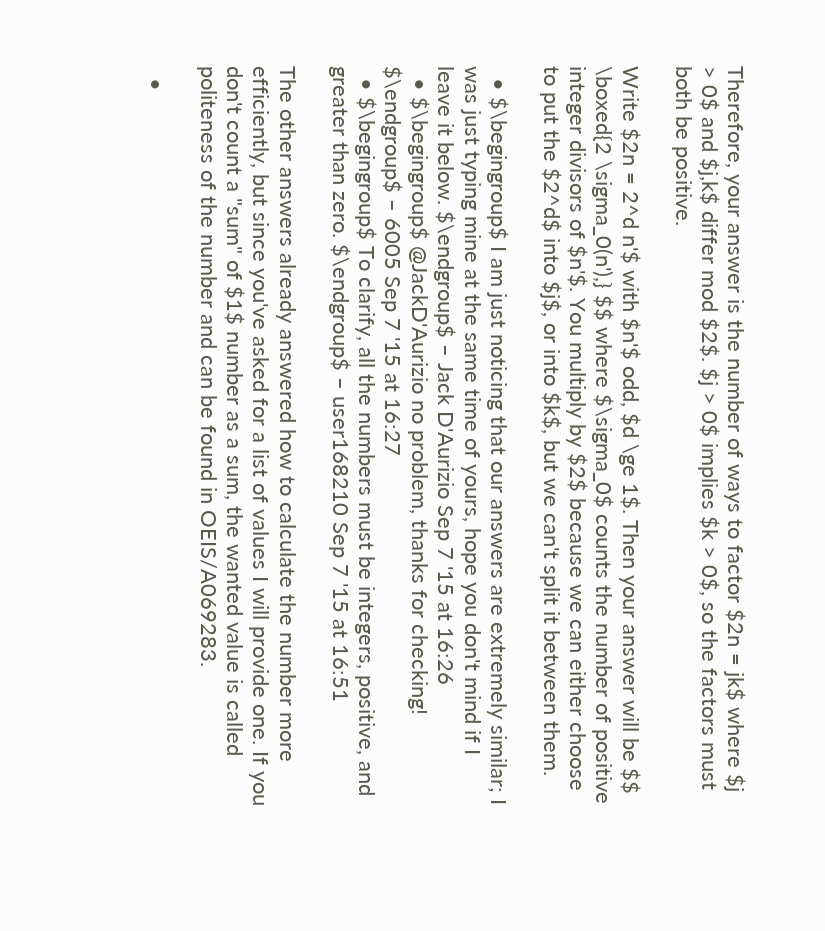Therefore, your answer is the number of ways to factor $2n = jk$ where $j > 0$ and $j,k$ differ mod $2$. $j > 0$ implies $k > 0$, so the factors must both be positive.

Write $2n = 2^d n'$ with $n'$ odd, $d \ge 1$. Then your answer will be $$ \boxed{2 \sigma_0(n'),} $$ where $\sigma_0$ counts the number of positive integer divisors of $n'$. You multiply by $2$ because we can either choose to put the $2^d$ into $j$, or into $k$, but we can't split it between them.

  • $\begingroup$ I am just noticing that our answers are extremely similar; I was just typing mine at the same time of yours, hope you don't mind if I leave it below. $\endgroup$ – Jack D'Aurizio Sep 7 '15 at 16:26
  • $\begingroup$ @JackD'Aurizio no problem, thanks for checking! $\endgroup$ – 6005 Sep 7 '15 at 16:27
  • $\begingroup$ To clarify, all the numbers must be integers, positive, and greater than zero. $\endgroup$ – user168210 Sep 7 '15 at 16:51

The other answers already answered how to calculate the number more efficiently, but since you've asked for a list of values I will provide one. If you don't count a "sum" of $1$ number as a sum, the wanted value is called politeness of the number and can be found in OEIS/A069283.

  •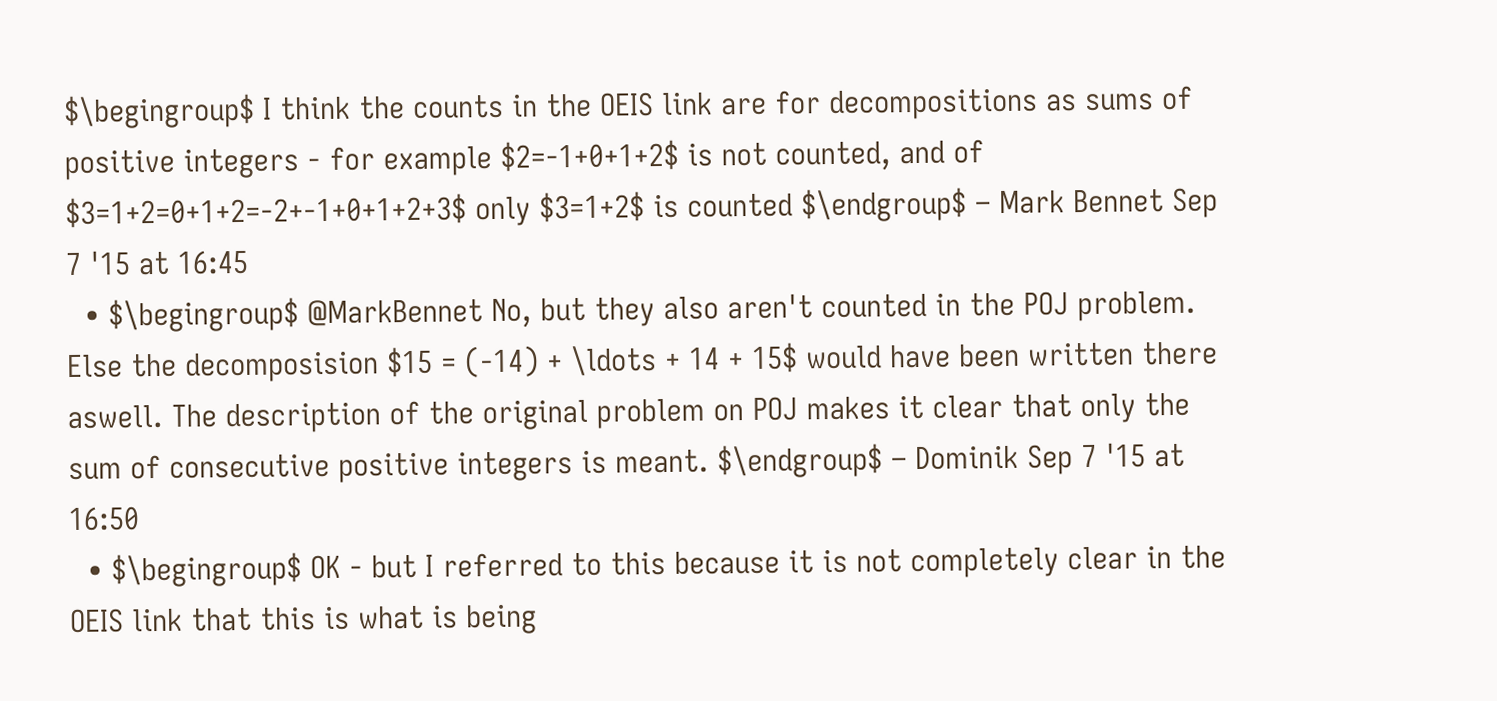$\begingroup$ I think the counts in the OEIS link are for decompositions as sums of positive integers - for example $2=-1+0+1+2$ is not counted, and of $3=1+2=0+1+2=-2+-1+0+1+2+3$ only $3=1+2$ is counted $\endgroup$ – Mark Bennet Sep 7 '15 at 16:45
  • $\begingroup$ @MarkBennet No, but they also aren't counted in the POJ problem. Else the decomposision $15 = (-14) + \ldots + 14 + 15$ would have been written there aswell. The description of the original problem on POJ makes it clear that only the sum of consecutive positive integers is meant. $\endgroup$ – Dominik Sep 7 '15 at 16:50
  • $\begingroup$ OK - but I referred to this because it is not completely clear in the OEIS link that this is what is being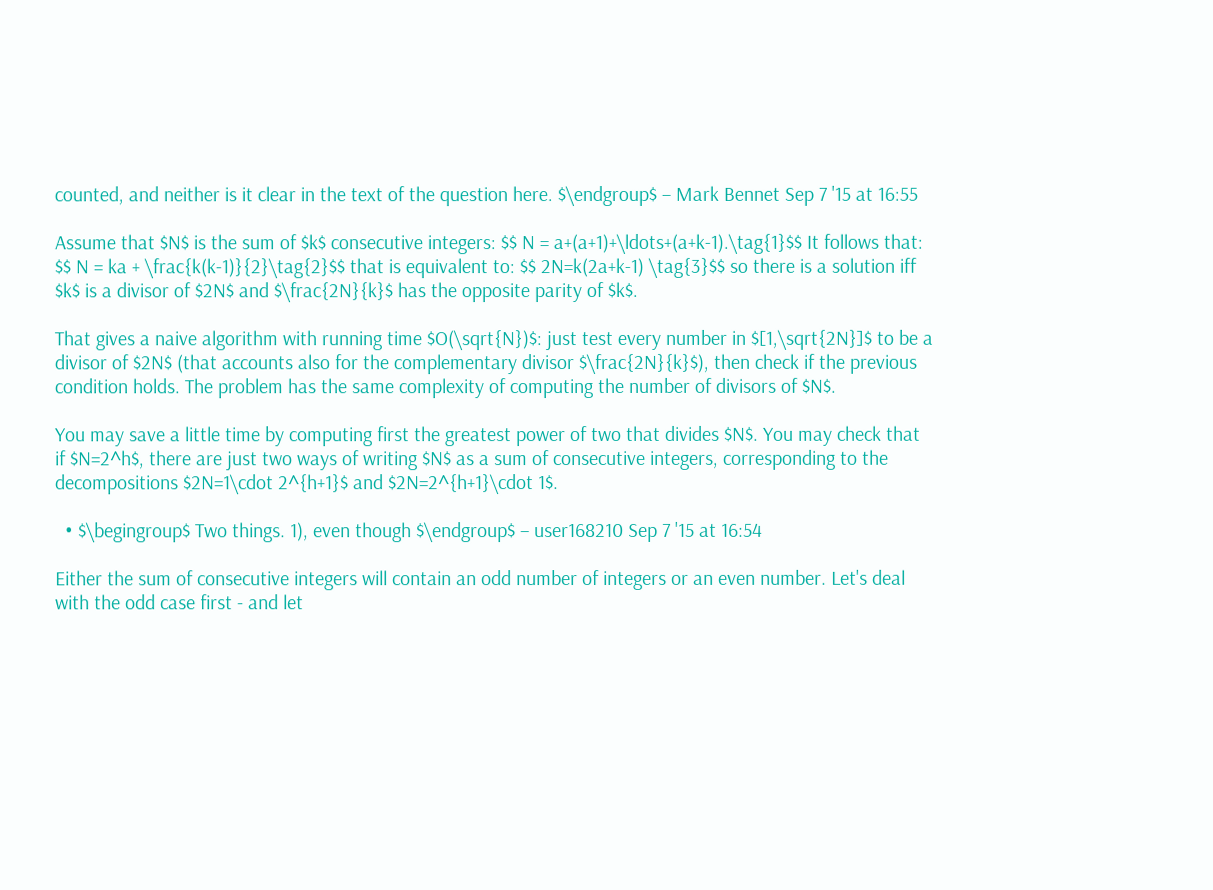counted, and neither is it clear in the text of the question here. $\endgroup$ – Mark Bennet Sep 7 '15 at 16:55

Assume that $N$ is the sum of $k$ consecutive integers: $$ N = a+(a+1)+\ldots+(a+k-1).\tag{1}$$ It follows that: $$ N = ka + \frac{k(k-1)}{2}\tag{2}$$ that is equivalent to: $$ 2N=k(2a+k-1) \tag{3}$$ so there is a solution iff $k$ is a divisor of $2N$ and $\frac{2N}{k}$ has the opposite parity of $k$.

That gives a naive algorithm with running time $O(\sqrt{N})$: just test every number in $[1,\sqrt{2N}]$ to be a divisor of $2N$ (that accounts also for the complementary divisor $\frac{2N}{k}$), then check if the previous condition holds. The problem has the same complexity of computing the number of divisors of $N$.

You may save a little time by computing first the greatest power of two that divides $N$. You may check that if $N=2^h$, there are just two ways of writing $N$ as a sum of consecutive integers, corresponding to the decompositions $2N=1\cdot 2^{h+1}$ and $2N=2^{h+1}\cdot 1$.

  • $\begingroup$ Two things. 1), even though $\endgroup$ – user168210 Sep 7 '15 at 16:54

Either the sum of consecutive integers will contain an odd number of integers or an even number. Let's deal with the odd case first - and let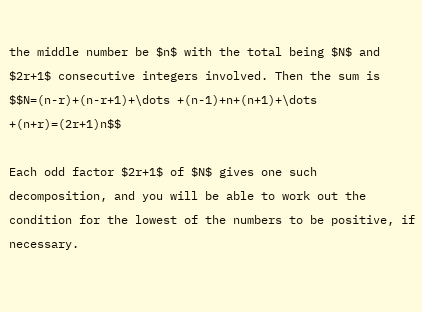the middle number be $n$ with the total being $N$ and $2r+1$ consecutive integers involved. Then the sum is $$N=(n-r)+(n-r+1)+\dots +(n-1)+n+(n+1)+\dots +(n+r)=(2r+1)n$$

Each odd factor $2r+1$ of $N$ gives one such decomposition, and you will be able to work out the condition for the lowest of the numbers to be positive, if necessary.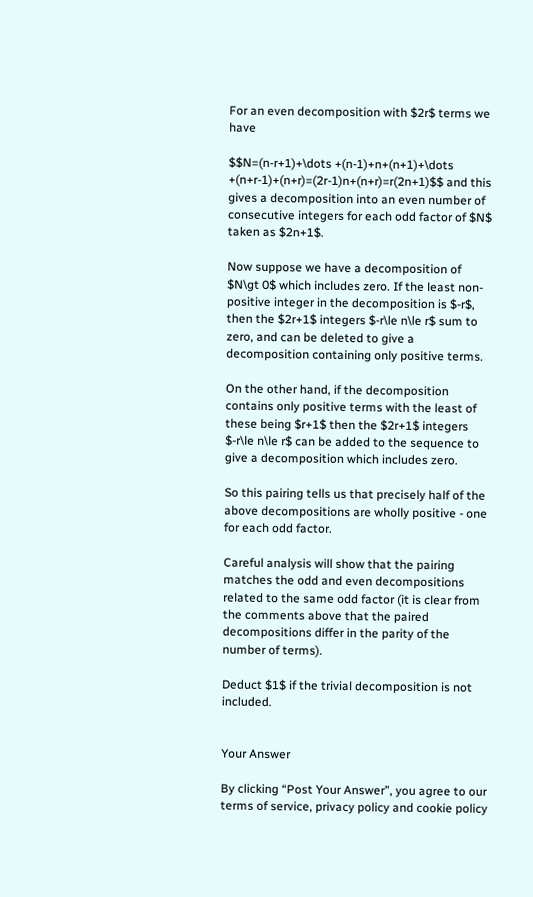For an even decomposition with $2r$ terms we have

$$N=(n-r+1)+\dots +(n-1)+n+(n+1)+\dots +(n+r-1)+(n+r)=(2r-1)n+(n+r)=r(2n+1)$$ and this gives a decomposition into an even number of consecutive integers for each odd factor of $N$ taken as $2n+1$.

Now suppose we have a decomposition of $N\gt 0$ which includes zero. If the least non-positive integer in the decomposition is $-r$, then the $2r+1$ integers $-r\le n\le r$ sum to zero, and can be deleted to give a decomposition containing only positive terms.

On the other hand, if the decomposition contains only positive terms with the least of these being $r+1$ then the $2r+1$ integers $-r\le n\le r$ can be added to the sequence to give a decomposition which includes zero.

So this pairing tells us that precisely half of the above decompositions are wholly positive - one for each odd factor.

Careful analysis will show that the pairing matches the odd and even decompositions related to the same odd factor (it is clear from the comments above that the paired decompositions differ in the parity of the number of terms).

Deduct $1$ if the trivial decomposition is not included.


Your Answer

By clicking “Post Your Answer”, you agree to our terms of service, privacy policy and cookie policy